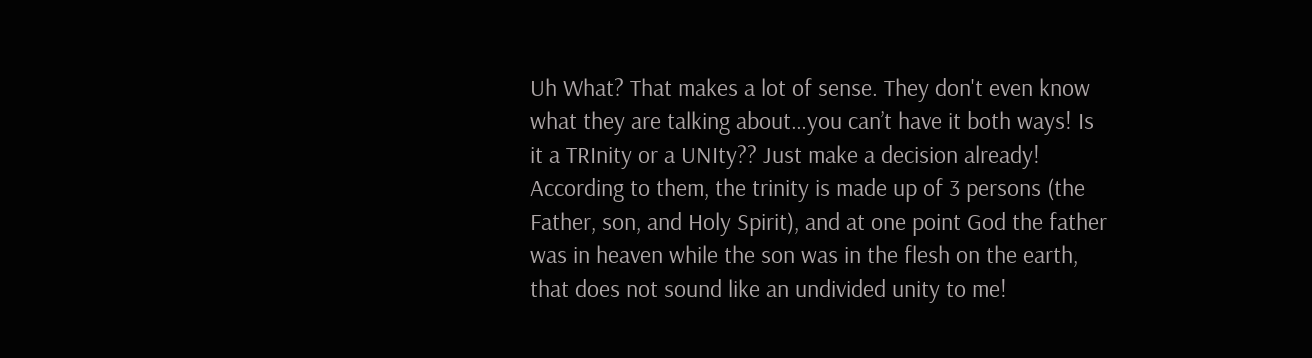Uh What? That makes a lot of sense. They don't even know what they are talking about…you can’t have it both ways! Is it a TRInity or a UNIty?? Just make a decision already! According to them, the trinity is made up of 3 persons (the Father, son, and Holy Spirit), and at one point God the father was in heaven while the son was in the flesh on the earth, that does not sound like an undivided unity to me!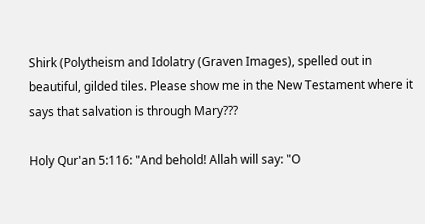Shirk (Polytheism and Idolatry (Graven Images), spelled out in beautiful, gilded tiles. Please show me in the New Testament where it says that salvation is through Mary???

Holy Qur'an 5:116: "And behold! Allah will say: "O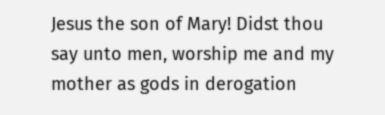Jesus the son of Mary! Didst thou say unto men, worship me and my mother as gods in derogation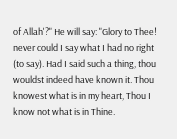of Allah'?" He will say: "Glory to Thee! never could I say what I had no right (to say). Had I said such a thing, thou wouldst indeed have known it. Thou knowest what is in my heart, Thou I know not what is in Thine.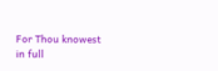For Thou knowest in full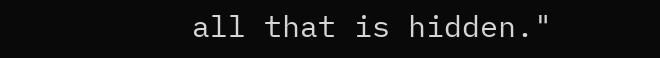all that is hidden."